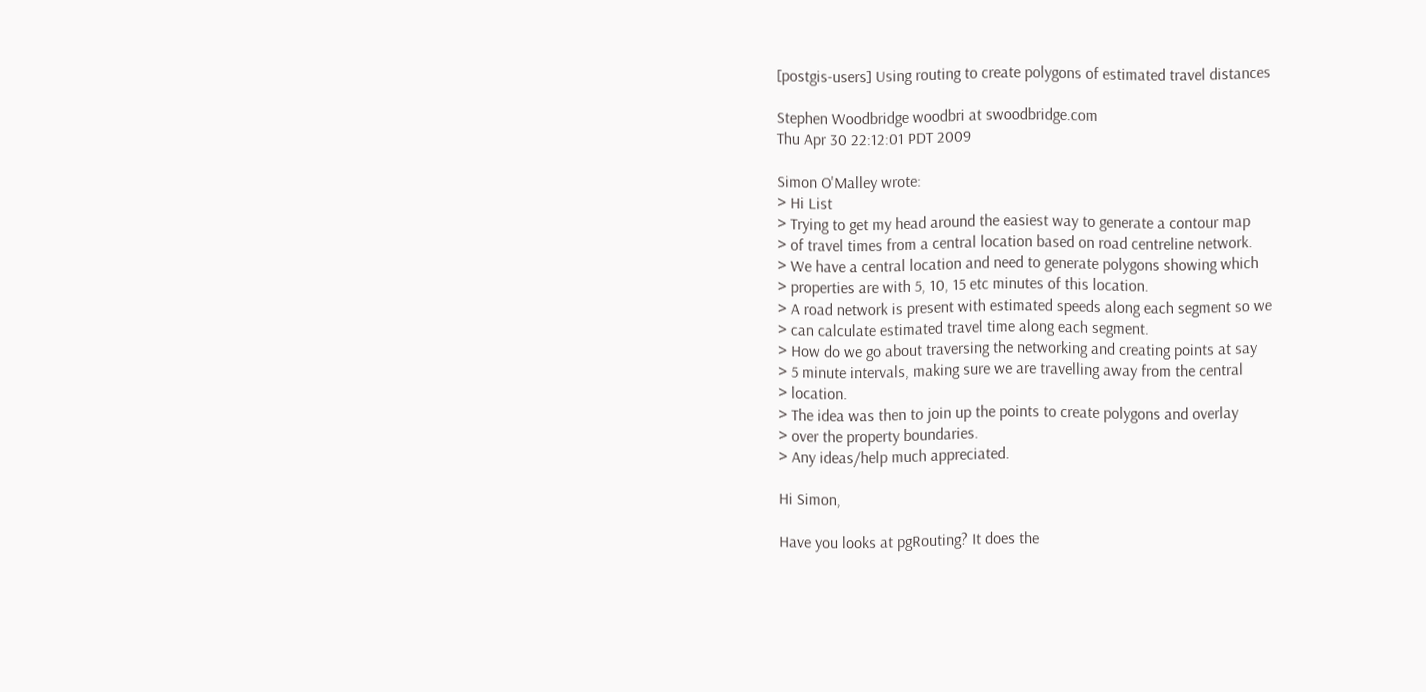[postgis-users] Using routing to create polygons of estimated travel distances

Stephen Woodbridge woodbri at swoodbridge.com
Thu Apr 30 22:12:01 PDT 2009

Simon O'Malley wrote:
> Hi List
> Trying to get my head around the easiest way to generate a contour map
> of travel times from a central location based on road centreline network.
> We have a central location and need to generate polygons showing which
> properties are with 5, 10, 15 etc minutes of this location.
> A road network is present with estimated speeds along each segment so we
> can calculate estimated travel time along each segment.
> How do we go about traversing the networking and creating points at say
> 5 minute intervals, making sure we are travelling away from the central
> location.
> The idea was then to join up the points to create polygons and overlay
> over the property boundaries.
> Any ideas/help much appreciated.

Hi Simon,

Have you looks at pgRouting? It does the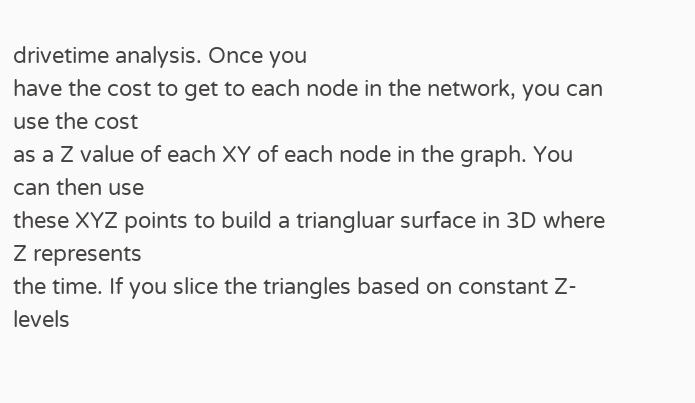drivetime analysis. Once you
have the cost to get to each node in the network, you can use the cost
as a Z value of each XY of each node in the graph. You can then use
these XYZ points to build a triangluar surface in 3D where Z represents
the time. If you slice the triangles based on constant Z-levels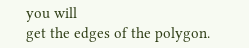you will
get the edges of the polygon.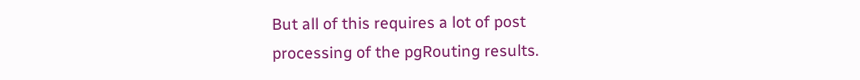But all of this requires a lot of post
processing of the pgRouting results.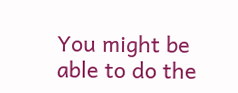You might be able to do the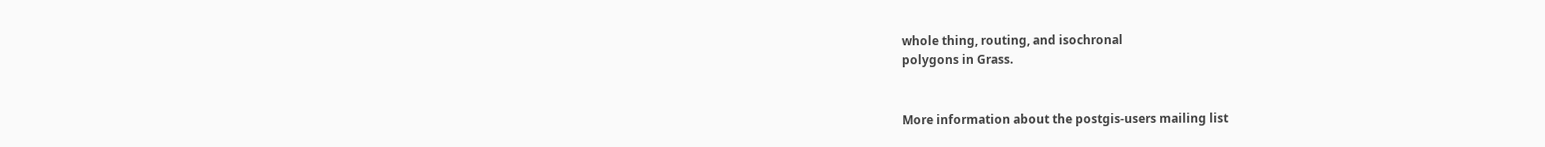whole thing, routing, and isochronal
polygons in Grass.


More information about the postgis-users mailing list